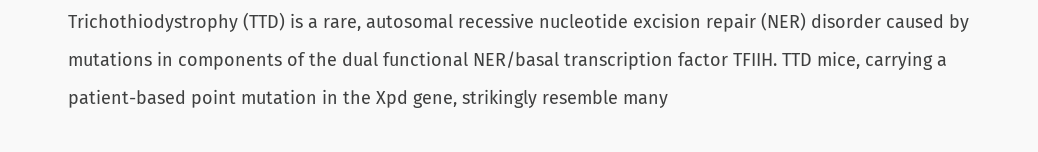Trichothiodystrophy (TTD) is a rare, autosomal recessive nucleotide excision repair (NER) disorder caused by mutations in components of the dual functional NER/basal transcription factor TFIIH. TTD mice, carrying a patient-based point mutation in the Xpd gene, strikingly resemble many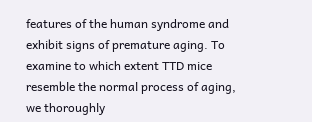features of the human syndrome and exhibit signs of premature aging. To examine to which extent TTD mice resemble the normal process of aging, we thoroughly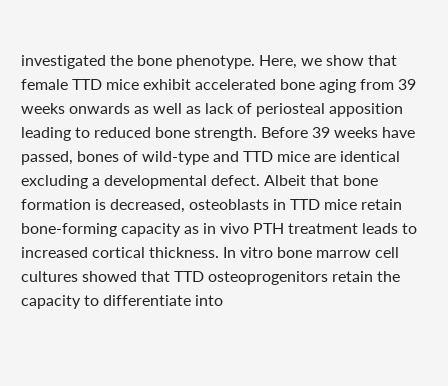investigated the bone phenotype. Here, we show that female TTD mice exhibit accelerated bone aging from 39 weeks onwards as well as lack of periosteal apposition leading to reduced bone strength. Before 39 weeks have passed, bones of wild-type and TTD mice are identical excluding a developmental defect. Albeit that bone formation is decreased, osteoblasts in TTD mice retain bone-forming capacity as in vivo PTH treatment leads to increased cortical thickness. In vitro bone marrow cell cultures showed that TTD osteoprogenitors retain the capacity to differentiate into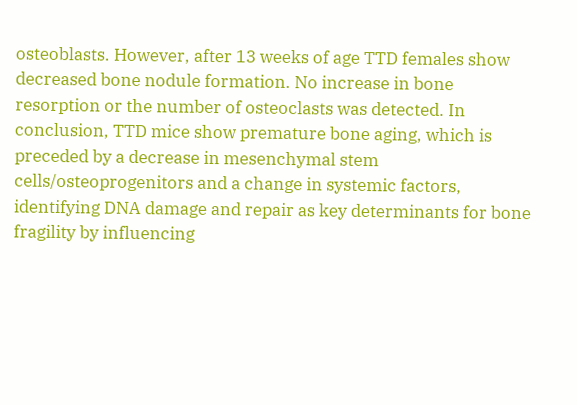osteoblasts. However, after 13 weeks of age TTD females show decreased bone nodule formation. No increase in bone resorption or the number of osteoclasts was detected. In conclusion, TTD mice show premature bone aging, which is preceded by a decrease in mesenchymal stem cells/osteoprogenitors and a change in systemic factors, identifying DNA damage and repair as key determinants for bone fragility by influencing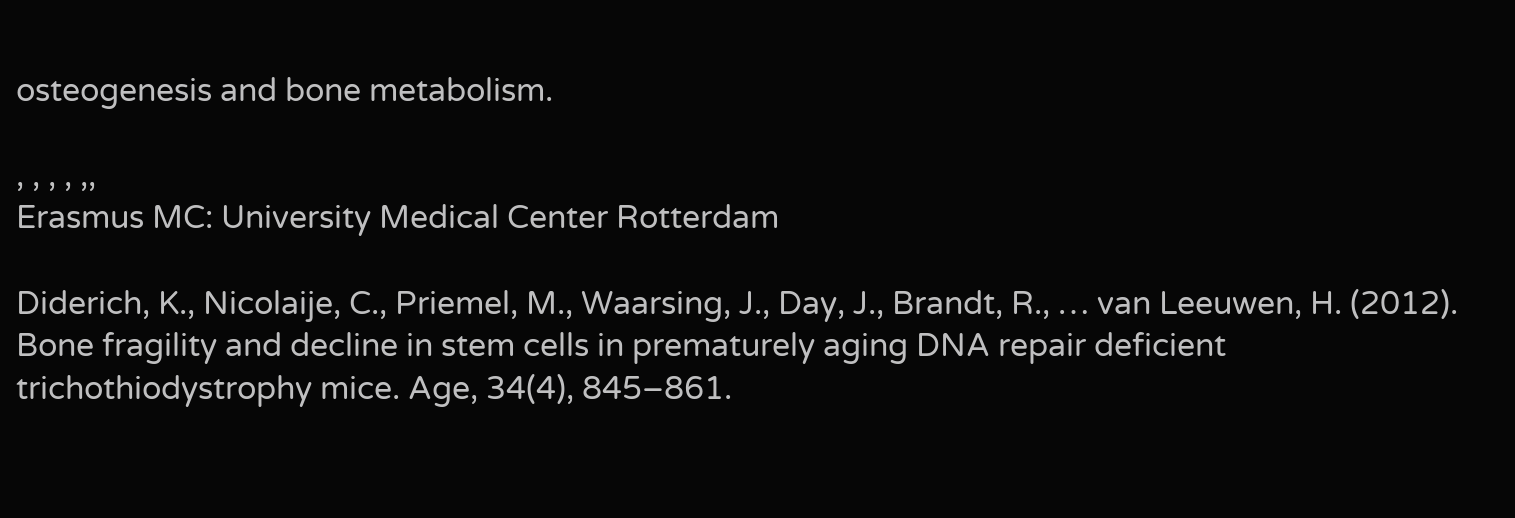osteogenesis and bone metabolism.

, , , , ,,
Erasmus MC: University Medical Center Rotterdam

Diderich, K., Nicolaije, C., Priemel, M., Waarsing, J., Day, J., Brandt, R., … van Leeuwen, H. (2012). Bone fragility and decline in stem cells in prematurely aging DNA repair deficient trichothiodystrophy mice. Age, 34(4), 845–861.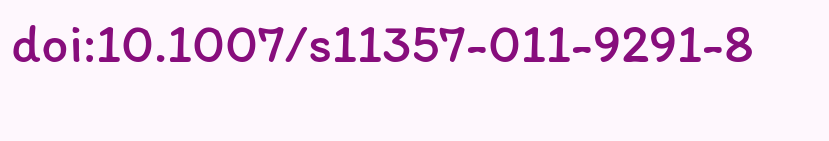doi:10.1007/s11357-011-9291-8